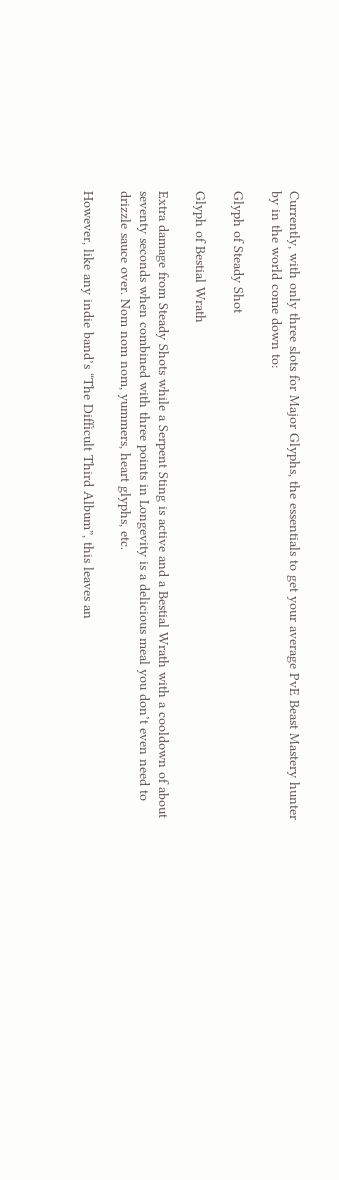Currently, with only three slots for Major Glyphs, the essentials to get your average PvE Beast Mastery hunter by in the world come down to:

Glyph of Steady Shot

Glyph of Bestial Wrath

Extra damage from Steady Shots while a Serpent Sting is active and a Bestial Wrath with a cooldown of about seventy seconds when combined with three points in Longevity is a delicious meal you don’t even need to drizzle sauce over. Nom nom nom, yummers, heart glyphs, etc.

However, like any indie band’s “The Difficult Third Album”, this leaves an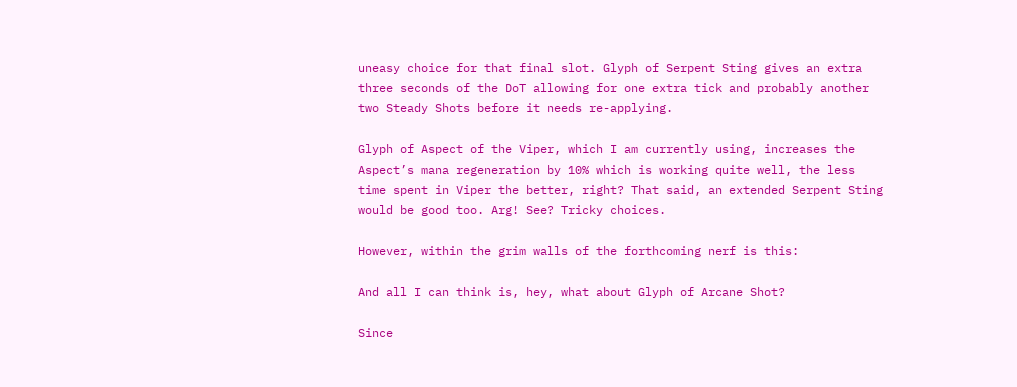uneasy choice for that final slot. Glyph of Serpent Sting gives an extra three seconds of the DoT allowing for one extra tick and probably another two Steady Shots before it needs re-applying.

Glyph of Aspect of the Viper, which I am currently using, increases the Aspect’s mana regeneration by 10% which is working quite well, the less time spent in Viper the better, right? That said, an extended Serpent Sting would be good too. Arg! See? Tricky choices.

However, within the grim walls of the forthcoming nerf is this:

And all I can think is, hey, what about Glyph of Arcane Shot?

Since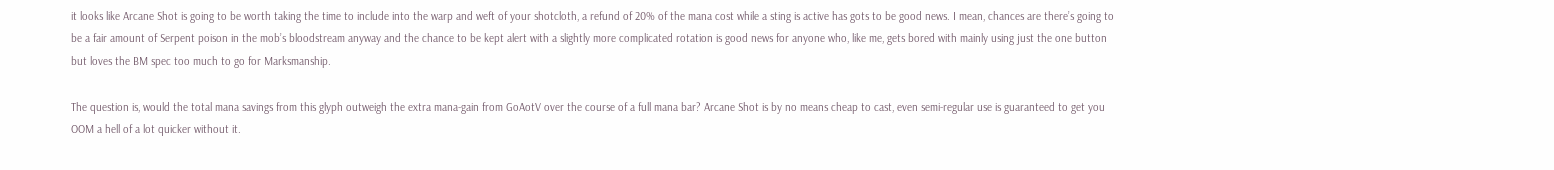it looks like Arcane Shot is going to be worth taking the time to include into the warp and weft of your shotcloth, a refund of 20% of the mana cost while a sting is active has gots to be good news. I mean, chances are there’s going to be a fair amount of Serpent poison in the mob’s bloodstream anyway and the chance to be kept alert with a slightly more complicated rotation is good news for anyone who, like me, gets bored with mainly using just the one button but loves the BM spec too much to go for Marksmanship.

The question is, would the total mana savings from this glyph outweigh the extra mana-gain from GoAotV over the course of a full mana bar? Arcane Shot is by no means cheap to cast, even semi-regular use is guaranteed to get you OOM a hell of a lot quicker without it.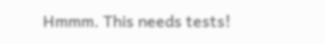Hmmm. This needs tests!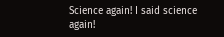Science again! I said science again!